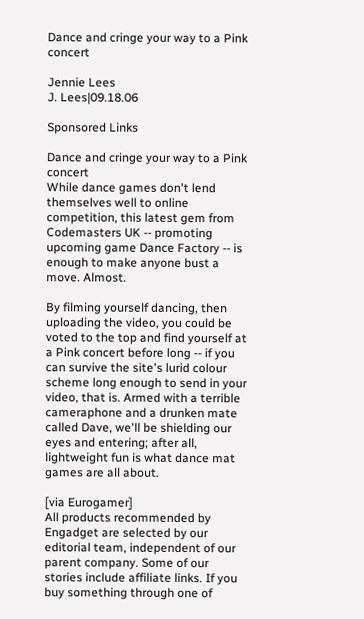Dance and cringe your way to a Pink concert

Jennie Lees
J. Lees|09.18.06

Sponsored Links

Dance and cringe your way to a Pink concert
While dance games don't lend themselves well to online competition, this latest gem from Codemasters UK -- promoting upcoming game Dance Factory -- is enough to make anyone bust a move. Almost.

By filming yourself dancing, then uploading the video, you could be voted to the top and find yourself at a Pink concert before long -- if you can survive the site's lurid colour scheme long enough to send in your video, that is. Armed with a terrible cameraphone and a drunken mate called Dave, we'll be shielding our eyes and entering; after all, lightweight fun is what dance mat games are all about.

[via Eurogamer]
All products recommended by Engadget are selected by our editorial team, independent of our parent company. Some of our stories include affiliate links. If you buy something through one of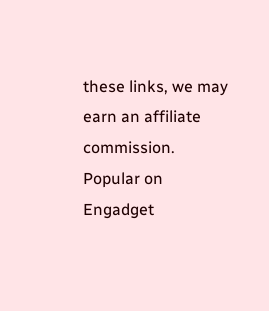these links, we may earn an affiliate commission.
Popular on Engadget